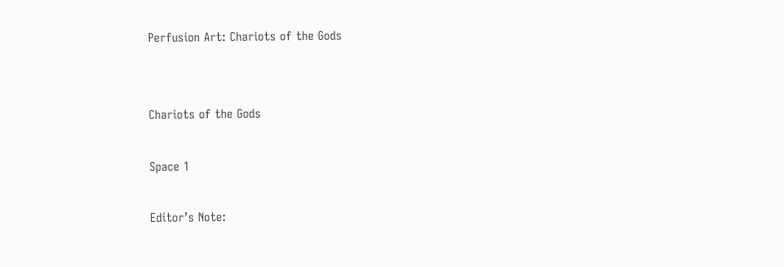Perfusion Art: Chariots of the Gods


Chariots of the Gods

Space 1

Editor’s Note: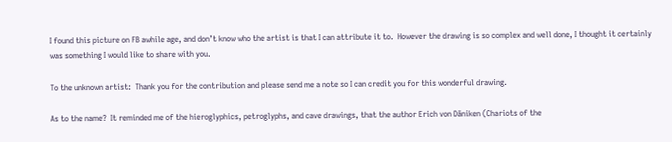I found this picture on FB awhile age, and don’t know who the artist is that I can attribute it to.  However the drawing is so complex and well done, I thought it certainly was something I would like to share with you.

To the unknown artist:  Thank you for the contribution and please send me a note so I can credit you for this wonderful drawing.

As to the name?  It reminded me of the hieroglyphics, petroglyphs, and cave drawings, that the author Erich von Däniken (Chariots of the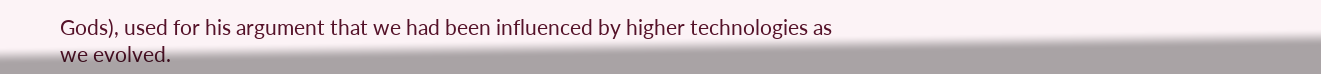Gods), used for his argument that we had been influenced by higher technologies as we evolved.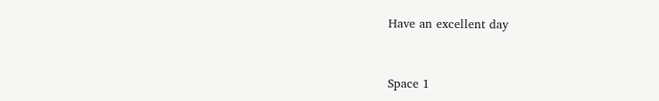Have an excellent day


Space 1